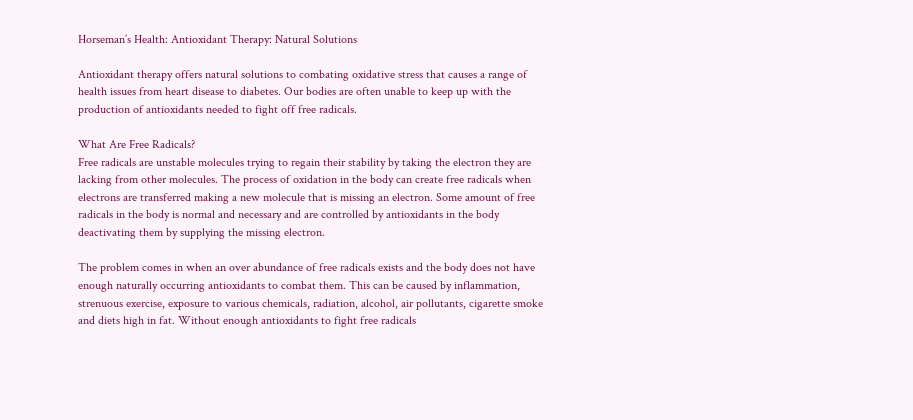Horseman’s Health: Antioxidant Therapy: Natural Solutions

Antioxidant therapy offers natural solutions to combating oxidative stress that causes a range of health issues from heart disease to diabetes. Our bodies are often unable to keep up with the production of antioxidants needed to fight off free radicals.

What Are Free Radicals?
Free radicals are unstable molecules trying to regain their stability by taking the electron they are lacking from other molecules. The process of oxidation in the body can create free radicals when electrons are transferred making a new molecule that is missing an electron. Some amount of free radicals in the body is normal and necessary and are controlled by antioxidants in the body deactivating them by supplying the missing electron.

The problem comes in when an over abundance of free radicals exists and the body does not have enough naturally occurring antioxidants to combat them. This can be caused by inflammation, strenuous exercise, exposure to various chemicals, radiation, alcohol, air pollutants, cigarette smoke and diets high in fat. Without enough antioxidants to fight free radicals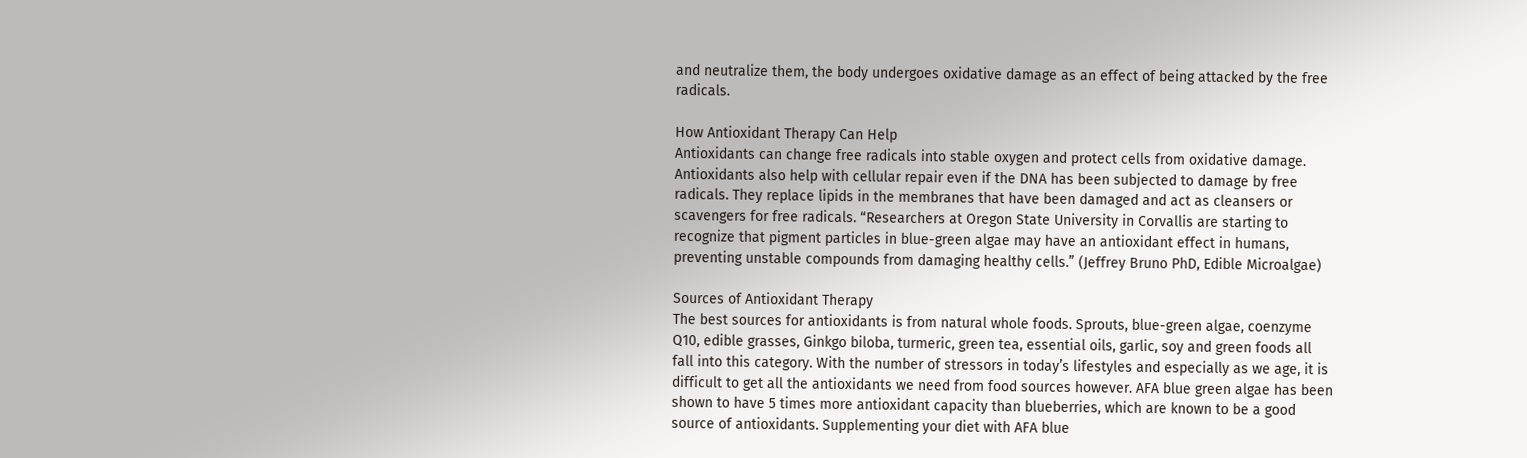and neutralize them, the body undergoes oxidative damage as an effect of being attacked by the free radicals.

How Antioxidant Therapy Can Help
Antioxidants can change free radicals into stable oxygen and protect cells from oxidative damage. Antioxidants also help with cellular repair even if the DNA has been subjected to damage by free radicals. They replace lipids in the membranes that have been damaged and act as cleansers or scavengers for free radicals. “Researchers at Oregon State University in Corvallis are starting to recognize that pigment particles in blue-green algae may have an antioxidant effect in humans, preventing unstable compounds from damaging healthy cells.” (Jeffrey Bruno PhD, Edible Microalgae)

Sources of Antioxidant Therapy
The best sources for antioxidants is from natural whole foods. Sprouts, blue-green algae, coenzyme Q10, edible grasses, Ginkgo biloba, turmeric, green tea, essential oils, garlic, soy and green foods all fall into this category. With the number of stressors in today’s lifestyles and especially as we age, it is difficult to get all the antioxidants we need from food sources however. AFA blue green algae has been shown to have 5 times more antioxidant capacity than blueberries, which are known to be a good source of antioxidants. Supplementing your diet with AFA blue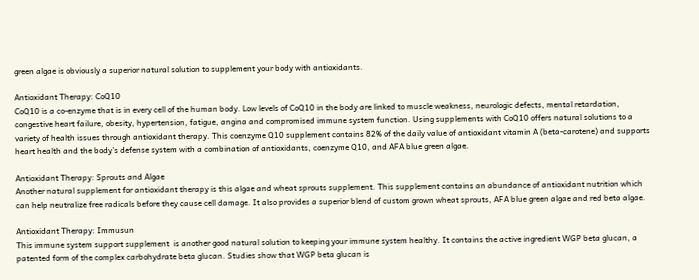green algae is obviously a superior natural solution to supplement your body with antioxidants.

Antioxidant Therapy: CoQ10
CoQ10 is a co-enzyme that is in every cell of the human body. Low levels of CoQ10 in the body are linked to muscle weakness, neurologic defects, mental retardation, congestive heart failure, obesity, hypertension, fatigue, angina and compromised immune system function. Using supplements with CoQ10 offers natural solutions to a variety of health issues through antioxidant therapy. This coenzyme Q10 supplement contains 82% of the daily value of antioxidant vitamin A (beta-carotene) and supports heart health and the body’s defense system with a combination of antioxidants, coenzyme Q10, and AFA blue green algae.

Antioxidant Therapy: Sprouts and Algae
Another natural supplement for antioxidant therapy is this algae and wheat sprouts supplement. This supplement contains an abundance of antioxidant nutrition which can help neutralize free radicals before they cause cell damage. It also provides a superior blend of custom grown wheat sprouts, AFA blue green algae and red beta algae.

Antioxidant Therapy: Immusun
This immune system support supplement  is another good natural solution to keeping your immune system healthy. It contains the active ingredient WGP beta glucan, a patented form of the complex carbohydrate beta glucan. Studies show that WGP beta glucan is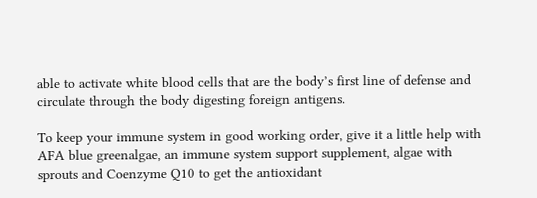able to activate white blood cells that are the body’s first line of defense and circulate through the body digesting foreign antigens.

To keep your immune system in good working order, give it a little help with AFA blue greenalgae, an immune system support supplement, algae with sprouts and Coenzyme Q10 to get the antioxidant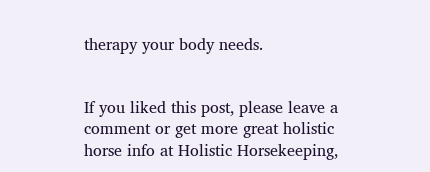therapy your body needs.


If you liked this post, please leave a comment or get more great holistic horse info at Holistic Horsekeeping,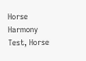Horse Harmony Test, Horse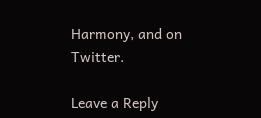Harmony, and on Twitter.

Leave a Reply